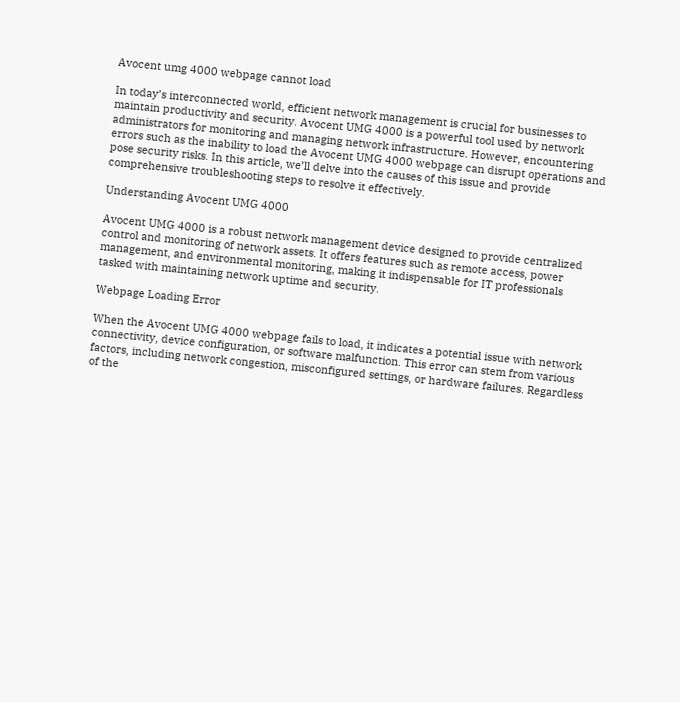Avocent umg 4000 webpage cannot load

In today’s interconnected world, efficient network management is crucial for businesses to maintain productivity and security. Avocent UMG 4000 is a powerful tool used by network administrators for monitoring and managing network infrastructure. However, encountering errors such as the inability to load the Avocent UMG 4000 webpage can disrupt operations and pose security risks. In this article, we’ll delve into the causes of this issue and provide comprehensive troubleshooting steps to resolve it effectively.

Understanding Avocent UMG 4000

Avocent UMG 4000 is a robust network management device designed to provide centralized control and monitoring of network assets. It offers features such as remote access, power management, and environmental monitoring, making it indispensable for IT professionals tasked with maintaining network uptime and security.

Webpage Loading Error

When the Avocent UMG 4000 webpage fails to load, it indicates a potential issue with network connectivity, device configuration, or software malfunction. This error can stem from various factors, including network congestion, misconfigured settings, or hardware failures. Regardless of the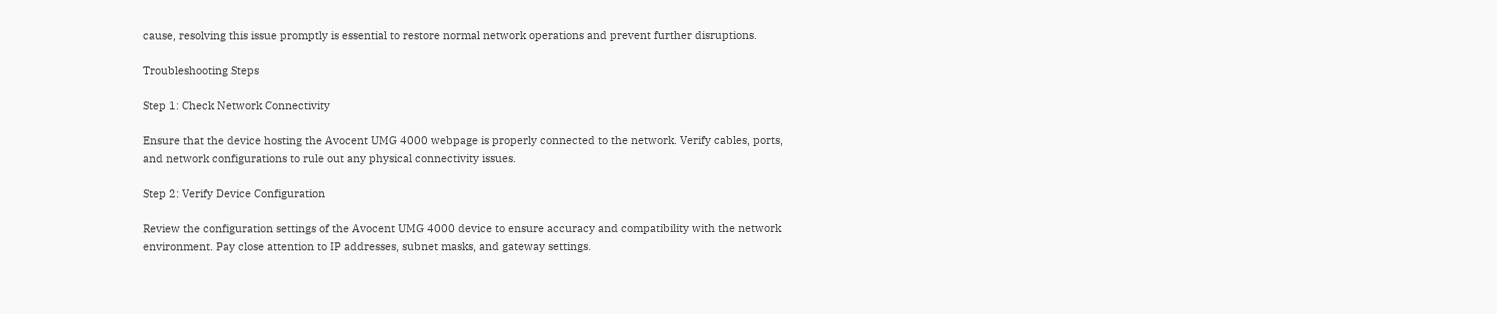cause, resolving this issue promptly is essential to restore normal network operations and prevent further disruptions.

Troubleshooting Steps

Step 1: Check Network Connectivity

Ensure that the device hosting the Avocent UMG 4000 webpage is properly connected to the network. Verify cables, ports, and network configurations to rule out any physical connectivity issues.

Step 2: Verify Device Configuration

Review the configuration settings of the Avocent UMG 4000 device to ensure accuracy and compatibility with the network environment. Pay close attention to IP addresses, subnet masks, and gateway settings.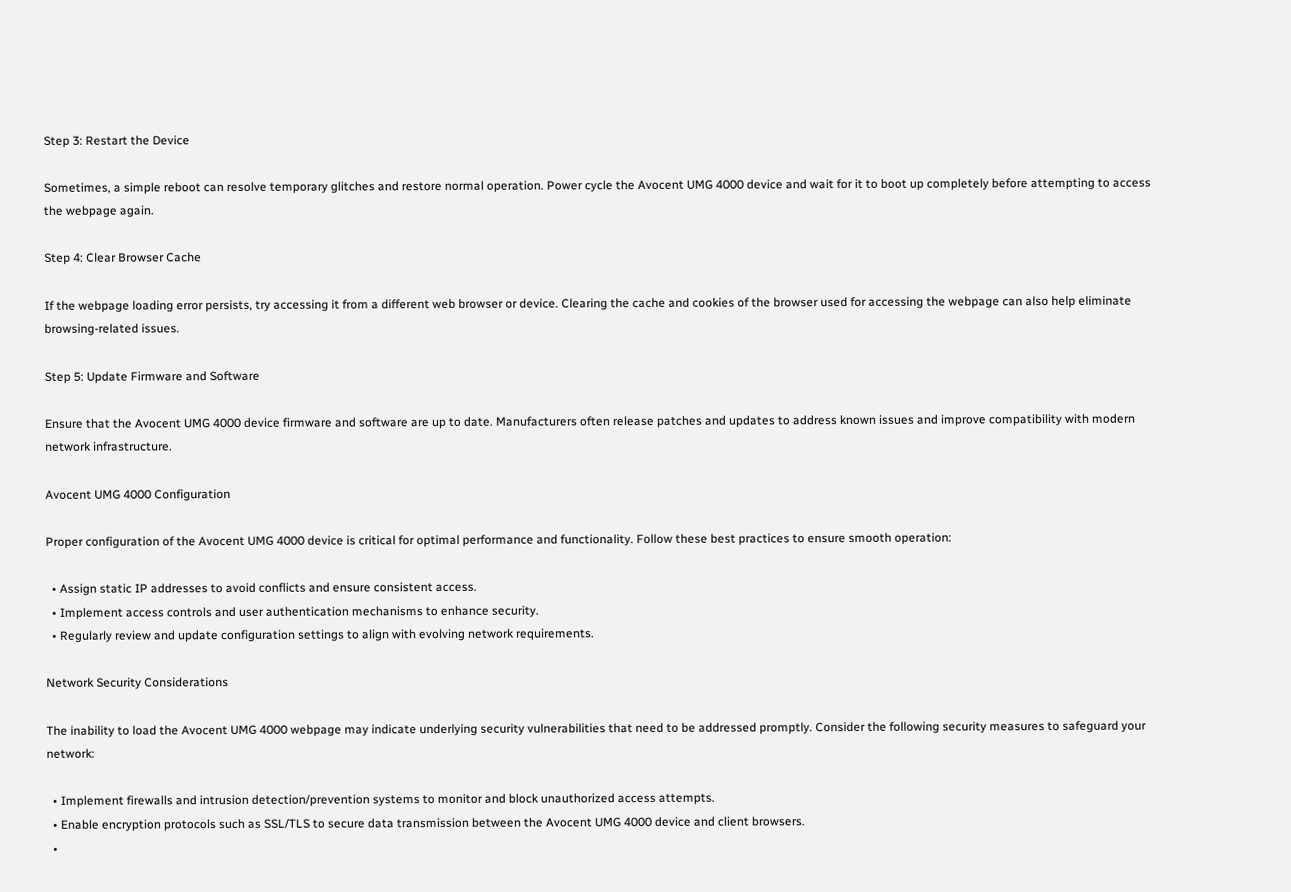Step 3: Restart the Device

Sometimes, a simple reboot can resolve temporary glitches and restore normal operation. Power cycle the Avocent UMG 4000 device and wait for it to boot up completely before attempting to access the webpage again.

Step 4: Clear Browser Cache

If the webpage loading error persists, try accessing it from a different web browser or device. Clearing the cache and cookies of the browser used for accessing the webpage can also help eliminate browsing-related issues.

Step 5: Update Firmware and Software

Ensure that the Avocent UMG 4000 device firmware and software are up to date. Manufacturers often release patches and updates to address known issues and improve compatibility with modern network infrastructure.

Avocent UMG 4000 Configuration

Proper configuration of the Avocent UMG 4000 device is critical for optimal performance and functionality. Follow these best practices to ensure smooth operation:

  • Assign static IP addresses to avoid conflicts and ensure consistent access.
  • Implement access controls and user authentication mechanisms to enhance security.
  • Regularly review and update configuration settings to align with evolving network requirements.

Network Security Considerations

The inability to load the Avocent UMG 4000 webpage may indicate underlying security vulnerabilities that need to be addressed promptly. Consider the following security measures to safeguard your network:

  • Implement firewalls and intrusion detection/prevention systems to monitor and block unauthorized access attempts.
  • Enable encryption protocols such as SSL/TLS to secure data transmission between the Avocent UMG 4000 device and client browsers.
  •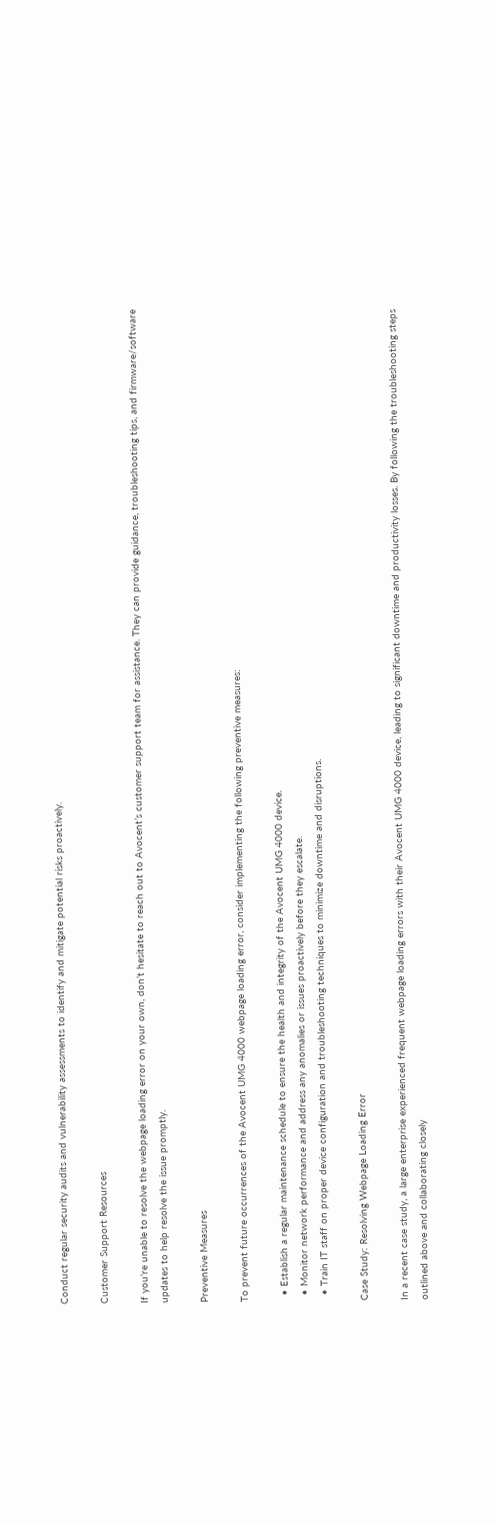Conduct regular security audits and vulnerability assessments to identify and mitigate potential risks proactively.

Customer Support Resources

If you’re unable to resolve the webpage loading error on your own, don’t hesitate to reach out to Avocent’s customer support team for assistance. They can provide guidance, troubleshooting tips, and firmware/software updates to help resolve the issue promptly.

Preventive Measures

To prevent future occurrences of the Avocent UMG 4000 webpage loading error, consider implementing the following preventive measures:

  • Establish a regular maintenance schedule to ensure the health and integrity of the Avocent UMG 4000 device.
  • Monitor network performance and address any anomalies or issues proactively before they escalate.
  • Train IT staff on proper device configuration and troubleshooting techniques to minimize downtime and disruptions.

Case Study: Resolving Webpage Loading Error

In a recent case study, a large enterprise experienced frequent webpage loading errors with their Avocent UMG 4000 device, leading to significant downtime and productivity losses. By following the troubleshooting steps outlined above and collaborating closely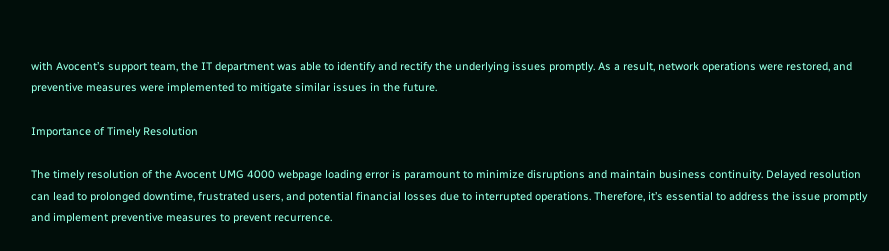with Avocent’s support team, the IT department was able to identify and rectify the underlying issues promptly. As a result, network operations were restored, and preventive measures were implemented to mitigate similar issues in the future.

Importance of Timely Resolution

The timely resolution of the Avocent UMG 4000 webpage loading error is paramount to minimize disruptions and maintain business continuity. Delayed resolution can lead to prolonged downtime, frustrated users, and potential financial losses due to interrupted operations. Therefore, it’s essential to address the issue promptly and implement preventive measures to prevent recurrence.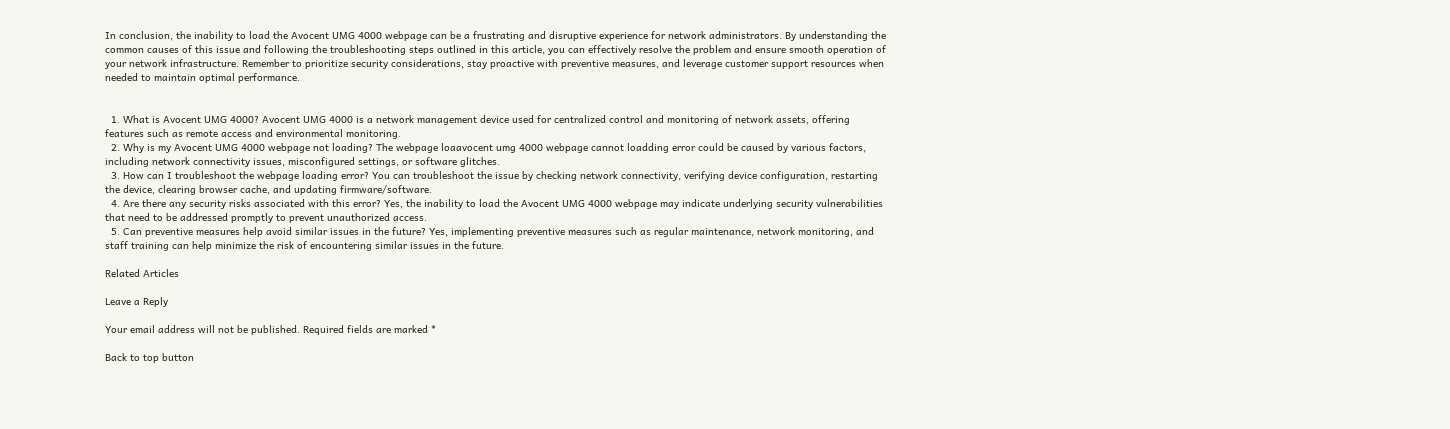In conclusion, the inability to load the Avocent UMG 4000 webpage can be a frustrating and disruptive experience for network administrators. By understanding the common causes of this issue and following the troubleshooting steps outlined in this article, you can effectively resolve the problem and ensure smooth operation of your network infrastructure. Remember to prioritize security considerations, stay proactive with preventive measures, and leverage customer support resources when needed to maintain optimal performance.


  1. What is Avocent UMG 4000? Avocent UMG 4000 is a network management device used for centralized control and monitoring of network assets, offering features such as remote access and environmental monitoring.
  2. Why is my Avocent UMG 4000 webpage not loading? The webpage loaavocent umg 4000 webpage cannot loadding error could be caused by various factors, including network connectivity issues, misconfigured settings, or software glitches.
  3. How can I troubleshoot the webpage loading error? You can troubleshoot the issue by checking network connectivity, verifying device configuration, restarting the device, clearing browser cache, and updating firmware/software.
  4. Are there any security risks associated with this error? Yes, the inability to load the Avocent UMG 4000 webpage may indicate underlying security vulnerabilities that need to be addressed promptly to prevent unauthorized access.
  5. Can preventive measures help avoid similar issues in the future? Yes, implementing preventive measures such as regular maintenance, network monitoring, and staff training can help minimize the risk of encountering similar issues in the future.

Related Articles

Leave a Reply

Your email address will not be published. Required fields are marked *

Back to top button